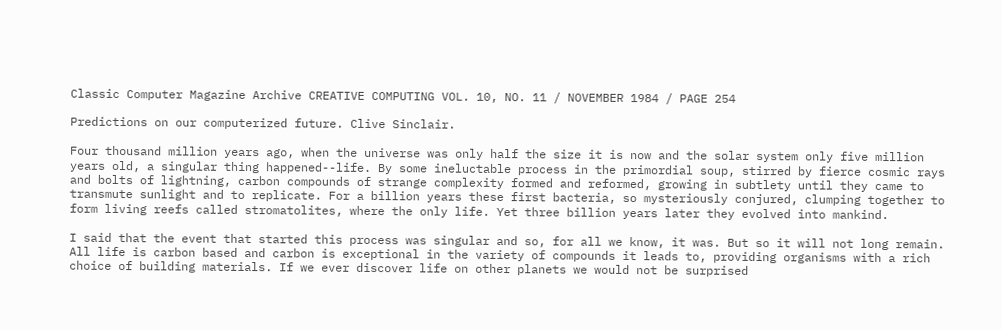Classic Computer Magazine Archive CREATIVE COMPUTING VOL. 10, NO. 11 / NOVEMBER 1984 / PAGE 254

Predictions on our computerized future. Clive Sinclair.

Four thousand million years ago, when the universe was only half the size it is now and the solar system only five million years old, a singular thing happened--life. By some ineluctable process in the primordial soup, stirred by fierce cosmic rays and bolts of lightning, carbon compounds of strange complexity formed and reformed, growing in subtlety until they came to transmute sunlight and to replicate. For a billion years these first bacteria, so mysteriously conjured, clumping together to form living reefs called stromatolites, where the only life. Yet three billion years later they evolved into mankind.

I said that the event that started this process was singular and so, for all we know, it was. But so it will not long remain. All life is carbon based and carbon is exceptional in the variety of compounds it leads to, providing organisms with a rich choice of building materials. If we ever discover life on other planets we would not be surprised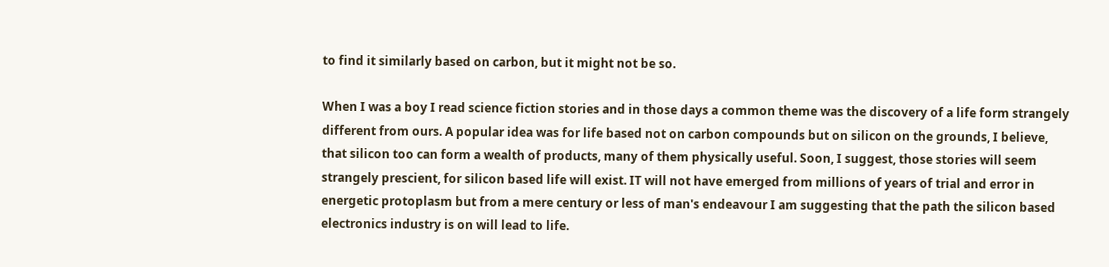to find it similarly based on carbon, but it might not be so.

When I was a boy I read science fiction stories and in those days a common theme was the discovery of a life form strangely different from ours. A popular idea was for life based not on carbon compounds but on silicon on the grounds, I believe, that silicon too can form a wealth of products, many of them physically useful. Soon, I suggest, those stories will seem strangely prescient, for silicon based life will exist. IT will not have emerged from millions of years of trial and error in energetic protoplasm but from a mere century or less of man's endeavour I am suggesting that the path the silicon based electronics industry is on will lead to life.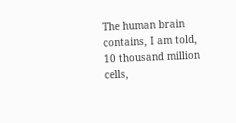The human brain contains, I am told, 10 thousand million cells,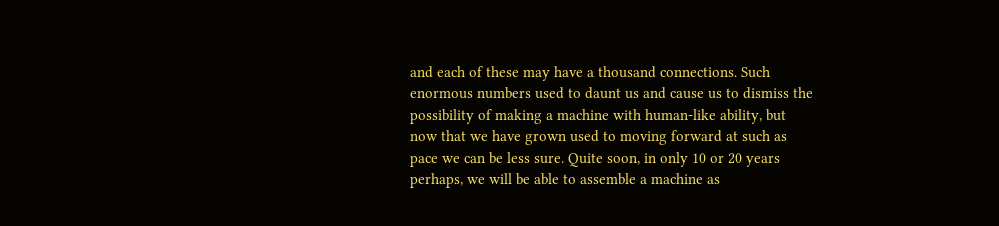and each of these may have a thousand connections. Such enormous numbers used to daunt us and cause us to dismiss the possibility of making a machine with human-like ability, but now that we have grown used to moving forward at such as pace we can be less sure. Quite soon, in only 10 or 20 years perhaps, we will be able to assemble a machine as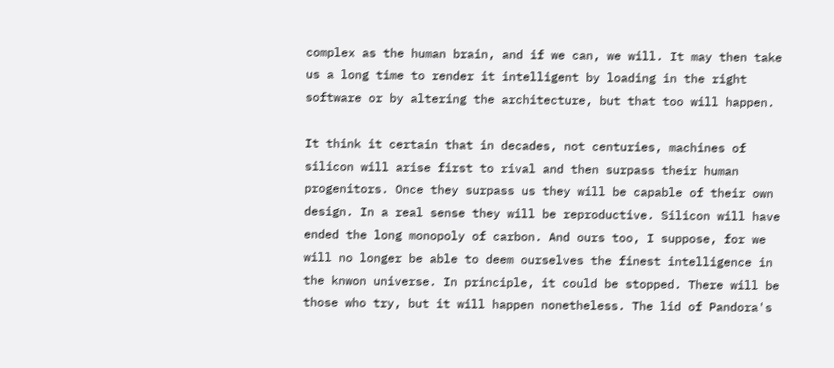complex as the human brain, and if we can, we will. It may then take us a long time to render it intelligent by loading in the right software or by altering the architecture, but that too will happen.

It think it certain that in decades, not centuries, machines of silicon will arise first to rival and then surpass their human progenitors. Once they surpass us they will be capable of their own design. In a real sense they will be reproductive. Silicon will have ended the long monopoly of carbon. And ours too, I suppose, for we will no longer be able to deem ourselves the finest intelligence in the knwon universe. In principle, it could be stopped. There will be those who try, but it will happen nonetheless. The lid of Pandora's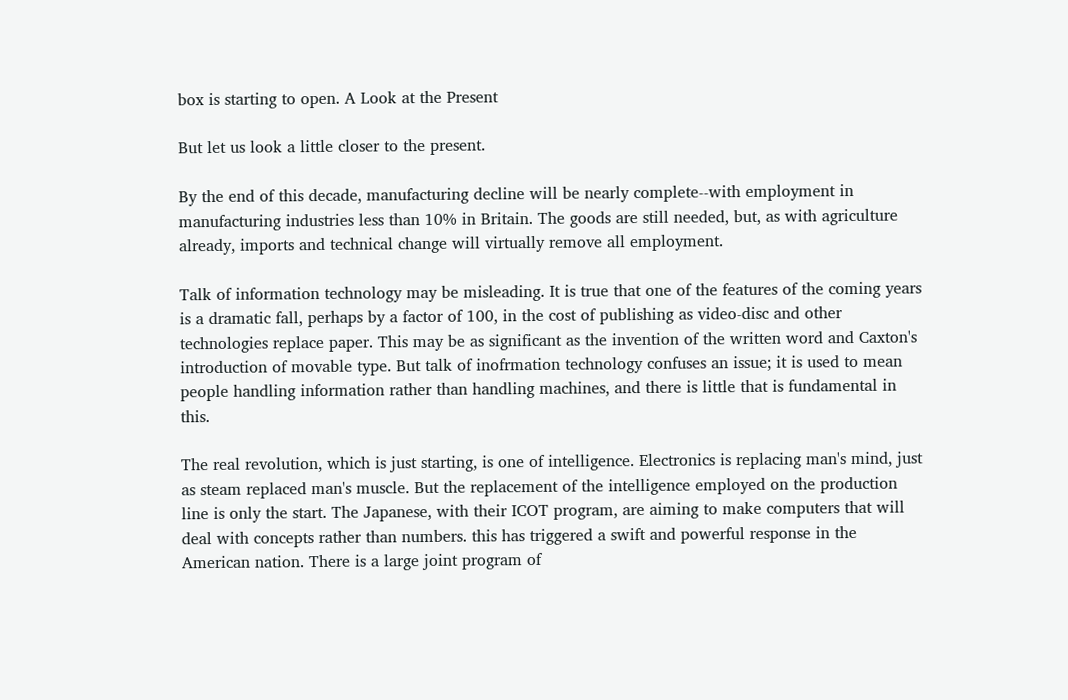box is starting to open. A Look at the Present

But let us look a little closer to the present.

By the end of this decade, manufacturing decline will be nearly complete--with employment in manufacturing industries less than 10% in Britain. The goods are still needed, but, as with agriculture already, imports and technical change will virtually remove all employment.

Talk of information technology may be misleading. It is true that one of the features of the coming years is a dramatic fall, perhaps by a factor of 100, in the cost of publishing as video-disc and other technologies replace paper. This may be as significant as the invention of the written word and Caxton's introduction of movable type. But talk of inofrmation technology confuses an issue; it is used to mean people handling information rather than handling machines, and there is little that is fundamental in this.

The real revolution, which is just starting, is one of intelligence. Electronics is replacing man's mind, just as steam replaced man's muscle. But the replacement of the intelligence employed on the production line is only the start. The Japanese, with their ICOT program, are aiming to make computers that will deal with concepts rather than numbers. this has triggered a swift and powerful response in the American nation. There is a large joint program of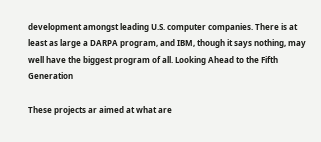development amongst leading U.S. computer companies. There is at least as large a DARPA program, and IBM, though it says nothing, may well have the biggest program of all. Looking Ahead to the Fifth Generation

These projects ar aimed at what are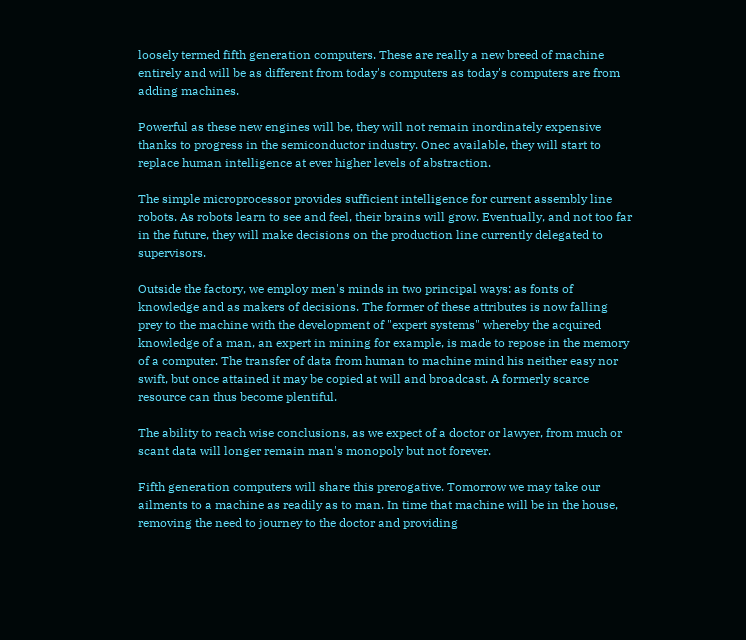loosely termed fifth generation computers. These are really a new breed of machine entirely and will be as different from today's computers as today's computers are from adding machines.

Powerful as these new engines will be, they will not remain inordinately expensive thanks to progress in the semiconductor industry. Onec available, they will start to replace human intelligence at ever higher levels of abstraction.

The simple microprocessor provides sufficient intelligence for current assembly line robots. As robots learn to see and feel, their brains will grow. Eventually, and not too far in the future, they will make decisions on the production line currently delegated to supervisors.

Outside the factory, we employ men's minds in two principal ways: as fonts of knowledge and as makers of decisions. The former of these attributes is now falling prey to the machine with the development of "expert systems" whereby the acquired knowledge of a man, an expert in mining for example, is made to repose in the memory of a computer. The transfer of data from human to machine mind his neither easy nor swift, but once attained it may be copied at will and broadcast. A formerly scarce resource can thus become plentiful.

The ability to reach wise conclusions, as we expect of a doctor or lawyer, from much or scant data will longer remain man's monopoly but not forever.

Fifth generation computers will share this prerogative. Tomorrow we may take our ailments to a machine as readily as to man. In time that machine will be in the house, removing the need to journey to the doctor and providing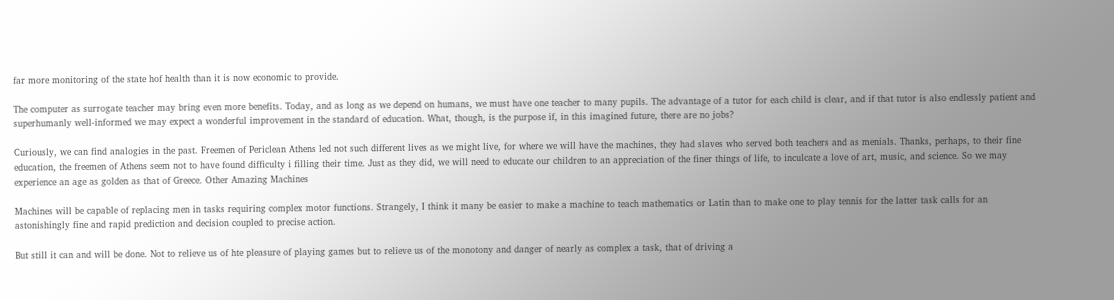far more monitoring of the state hof health than it is now economic to provide.

The computer as surrogate teacher may bring even more benefits. Today, and as long as we depend on humans, we must have one teacher to many pupils. The advantage of a tutor for each child is clear, and if that tutor is also endlessly patient and superhumanly well-informed we may expect a wonderful improvement in the standard of education. What, though, is the purpose if, in this imagined future, there are no jobs?

Curiously, we can find analogies in the past. Freemen of Periclean Athens led not such different lives as we might live, for where we will have the machines, they had slaves who served both teachers and as menials. Thanks, perhaps, to their fine education, the freemen of Athens seem not to have found difficulty i filling their time. Just as they did, we will need to educate our children to an appreciation of the finer things of life, to inculcate a love of art, music, and science. So we may experience an age as golden as that of Greece. Other Amazing Machines

Machines will be capable of replacing men in tasks requiring complex motor functions. Strangely, I think it many be easier to make a machine to teach mathematics or Latin than to make one to play tennis for the latter task calls for an astonishingly fine and rapid prediction and decision coupled to precise action.

But still it can and will be done. Not to relieve us of hte pleasure of playing games but to relieve us of the monotony and danger of nearly as complex a task, that of driving a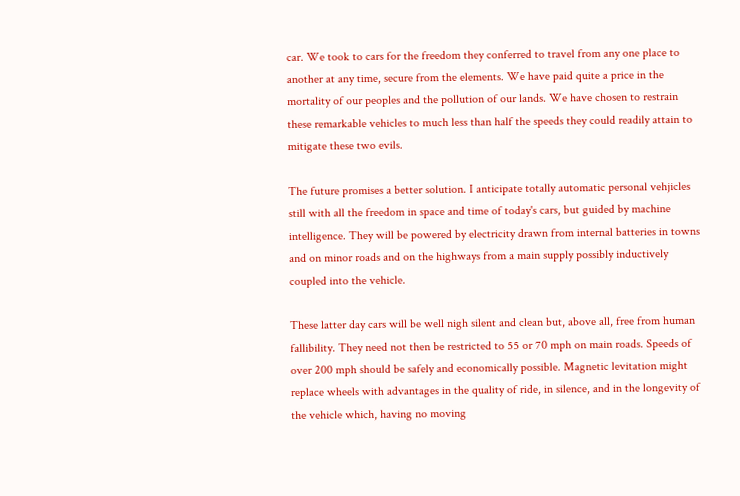car. We took to cars for the freedom they conferred to travel from any one place to another at any time, secure from the elements. We have paid quite a price in the mortality of our peoples and the pollution of our lands. We have chosen to restrain these remarkable vehicles to much less than half the speeds they could readily attain to mitigate these two evils.

The future promises a better solution. I anticipate totally automatic personal vehjicles still with all the freedom in space and time of today's cars, but guided by machine intelligence. They will be powered by electricity drawn from internal batteries in towns and on minor roads and on the highways from a main supply possibly inductively coupled into the vehicle.

These latter day cars will be well nigh silent and clean but, above all, free from human fallibility. They need not then be restricted to 55 or 70 mph on main roads. Speeds of over 200 mph should be safely and economically possible. Magnetic levitation might replace wheels with advantages in the quality of ride, in silence, and in the longevity of the vehicle which, having no moving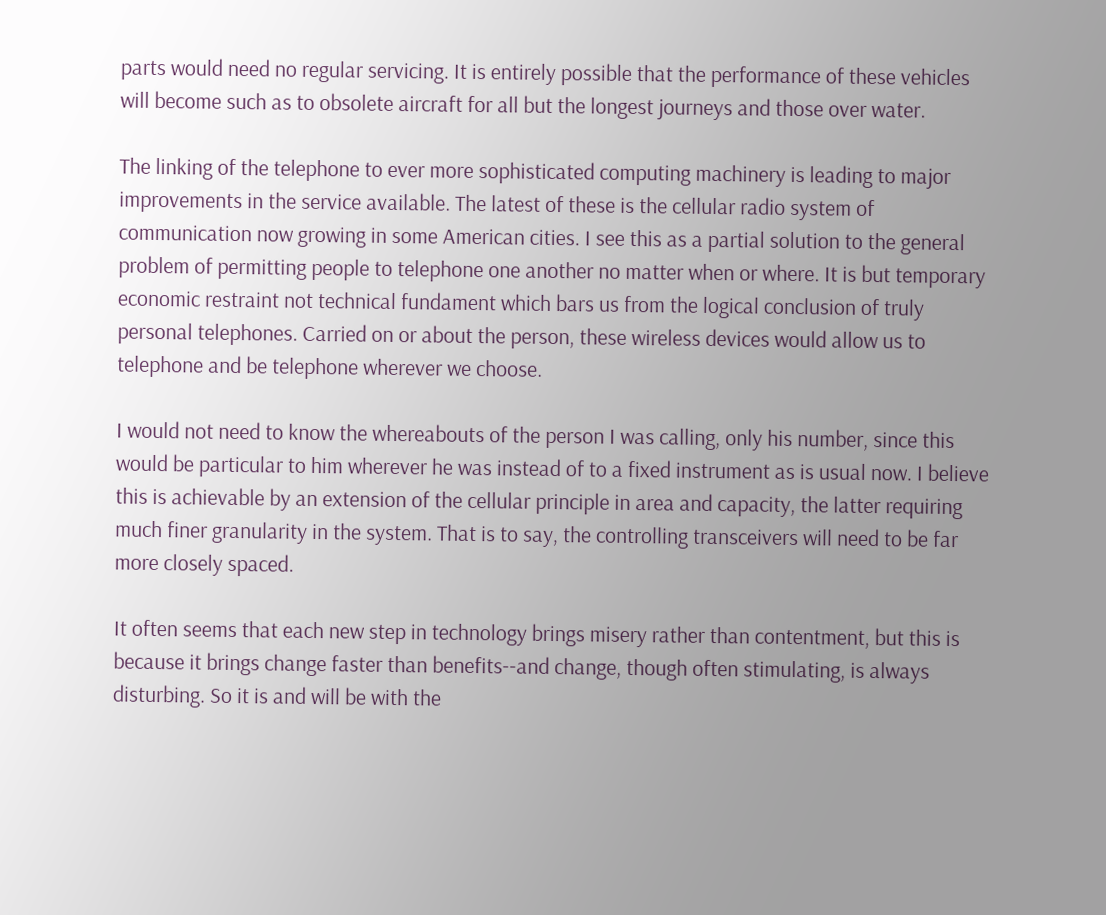parts would need no regular servicing. It is entirely possible that the performance of these vehicles will become such as to obsolete aircraft for all but the longest journeys and those over water.

The linking of the telephone to ever more sophisticated computing machinery is leading to major improvements in the service available. The latest of these is the cellular radio system of communication now growing in some American cities. I see this as a partial solution to the general problem of permitting people to telephone one another no matter when or where. It is but temporary economic restraint not technical fundament which bars us from the logical conclusion of truly personal telephones. Carried on or about the person, these wireless devices would allow us to telephone and be telephone wherever we choose.

I would not need to know the whereabouts of the person I was calling, only his number, since this would be particular to him wherever he was instead of to a fixed instrument as is usual now. I believe this is achievable by an extension of the cellular principle in area and capacity, the latter requiring much finer granularity in the system. That is to say, the controlling transceivers will need to be far more closely spaced.

It often seems that each new step in technology brings misery rather than contentment, but this is because it brings change faster than benefits--and change, though often stimulating, is always disturbing. So it is and will be with the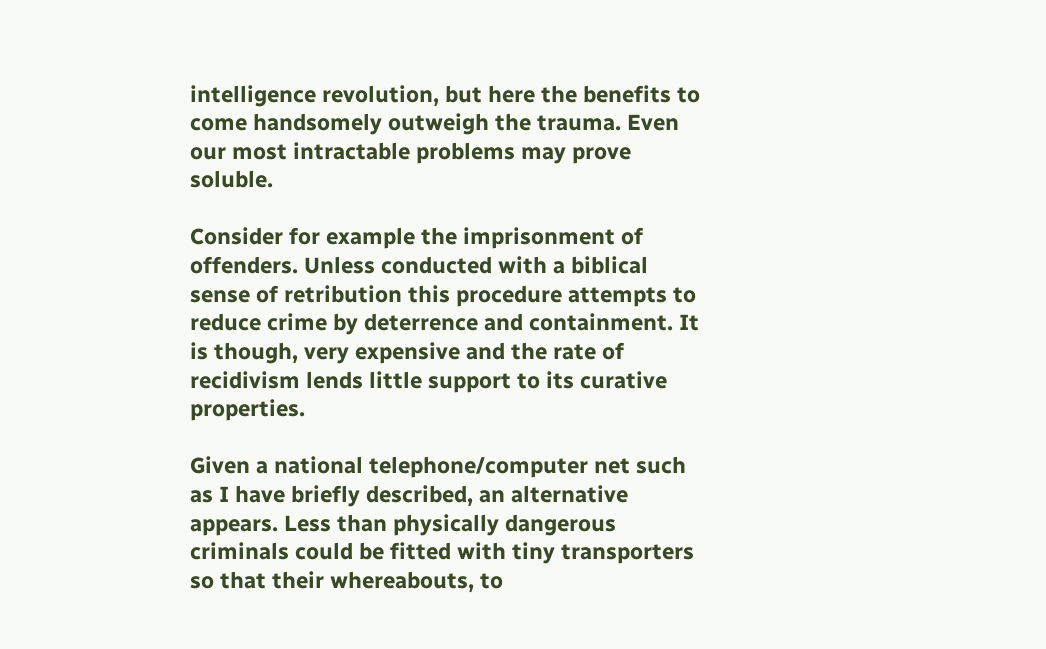intelligence revolution, but here the benefits to come handsomely outweigh the trauma. Even our most intractable problems may prove soluble.

Consider for example the imprisonment of offenders. Unless conducted with a biblical sense of retribution this procedure attempts to reduce crime by deterrence and containment. It is though, very expensive and the rate of recidivism lends little support to its curative properties.

Given a national telephone/computer net such as I have briefly described, an alternative appears. Less than physically dangerous criminals could be fitted with tiny transporters so that their whereabouts, to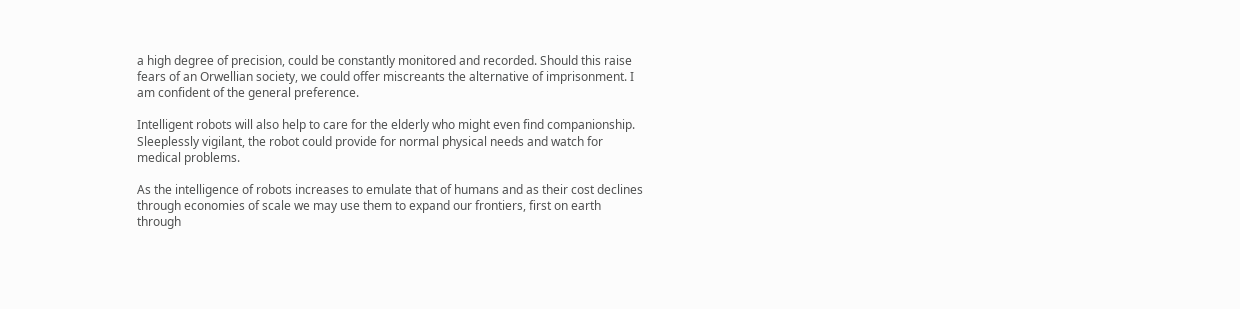a high degree of precision, could be constantly monitored and recorded. Should this raise fears of an Orwellian society, we could offer miscreants the alternative of imprisonment. I am confident of the general preference.

Intelligent robots will also help to care for the elderly who might even find companionship. Sleeplessly vigilant, the robot could provide for normal physical needs and watch for medical problems.

As the intelligence of robots increases to emulate that of humans and as their cost declines through economies of scale we may use them to expand our frontiers, first on earth through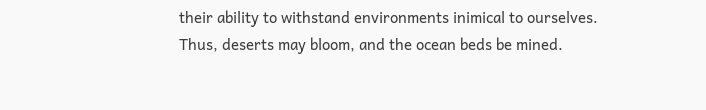their ability to withstand environments inimical to ourselves. Thus, deserts may bloom, and the ocean beds be mined.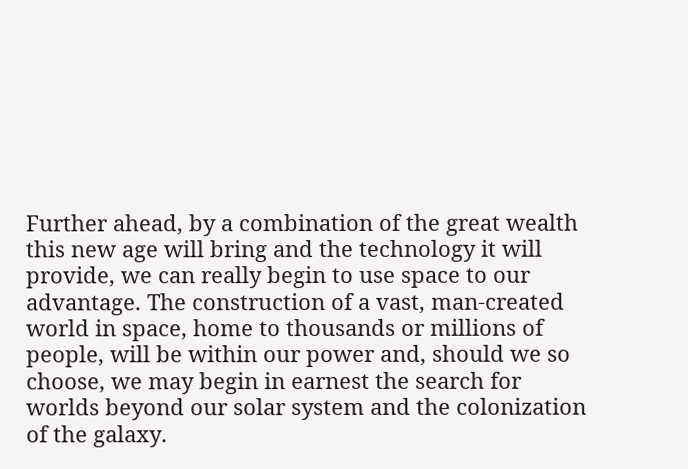Further ahead, by a combination of the great wealth this new age will bring and the technology it will provide, we can really begin to use space to our advantage. The construction of a vast, man-created world in space, home to thousands or millions of people, will be within our power and, should we so choose, we may begin in earnest the search for worlds beyond our solar system and the colonization of the galaxy.